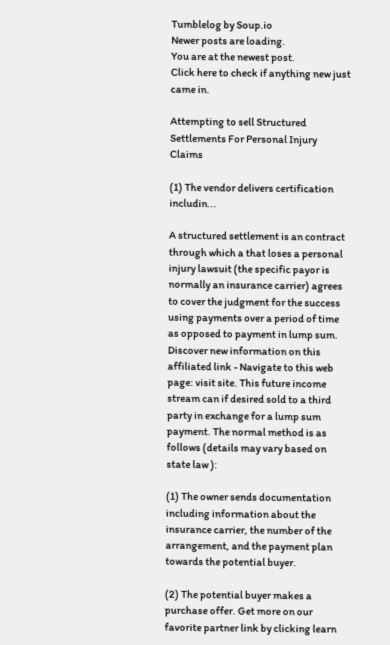Tumblelog by Soup.io
Newer posts are loading.
You are at the newest post.
Click here to check if anything new just came in.

Attempting to sell Structured Settlements For Personal Injury Claims

(1) The vendor delivers certification includin...

A structured settlement is an contract through which a that loses a personal injury lawsuit (the specific payor is normally an insurance carrier) agrees to cover the judgment for the success using payments over a period of time as opposed to payment in lump sum. Discover new information on this affiliated link - Navigate to this web page: visit site. This future income stream can if desired sold to a third party in exchange for a lump sum payment. The normal method is as follows (details may vary based on state law ):

(1) The owner sends documentation including information about the insurance carrier, the number of the arrangement, and the payment plan towards the potential buyer.

(2) The potential buyer makes a purchase offer. Get more on our favorite partner link by clicking learn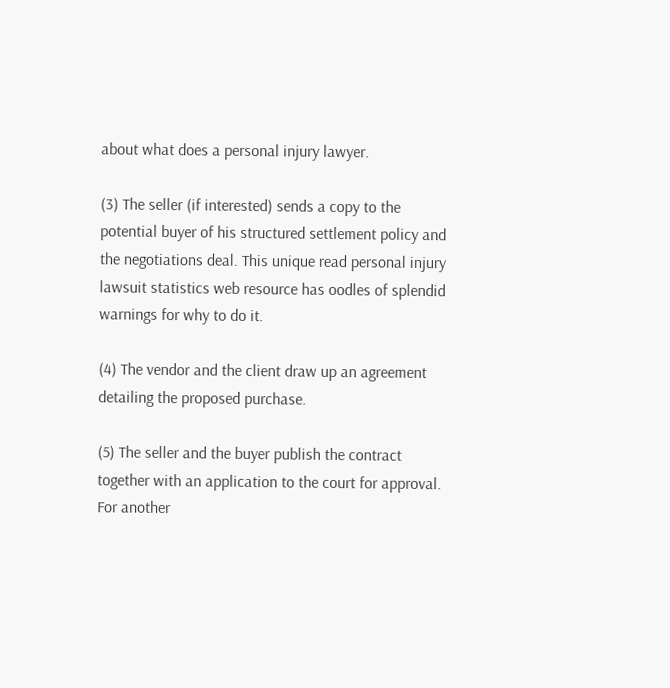about what does a personal injury lawyer.

(3) The seller (if interested) sends a copy to the potential buyer of his structured settlement policy and the negotiations deal. This unique read personal injury lawsuit statistics web resource has oodles of splendid warnings for why to do it.

(4) The vendor and the client draw up an agreement detailing the proposed purchase.

(5) The seller and the buyer publish the contract together with an application to the court for approval. For another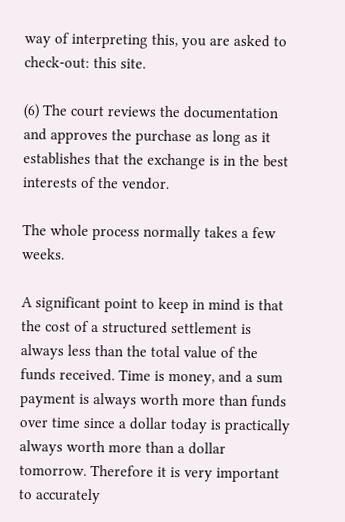way of interpreting this, you are asked to check-out: this site.

(6) The court reviews the documentation and approves the purchase as long as it establishes that the exchange is in the best interests of the vendor.

The whole process normally takes a few weeks.

A significant point to keep in mind is that the cost of a structured settlement is always less than the total value of the funds received. Time is money, and a sum payment is always worth more than funds over time since a dollar today is practically always worth more than a dollar tomorrow. Therefore it is very important to accurately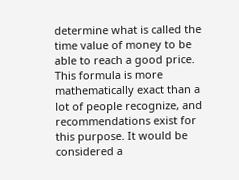determine what is called the time value of money to be able to reach a good price. This formula is more mathematically exact than a lot of people recognize, and recommendations exist for this purpose. It would be considered a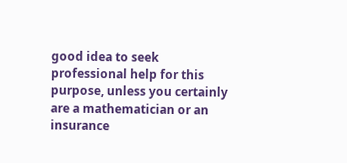good idea to seek professional help for this purpose, unless you certainly are a mathematician or an insurance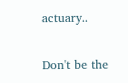actuary..

Don't be the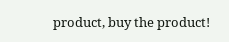product, buy the product!